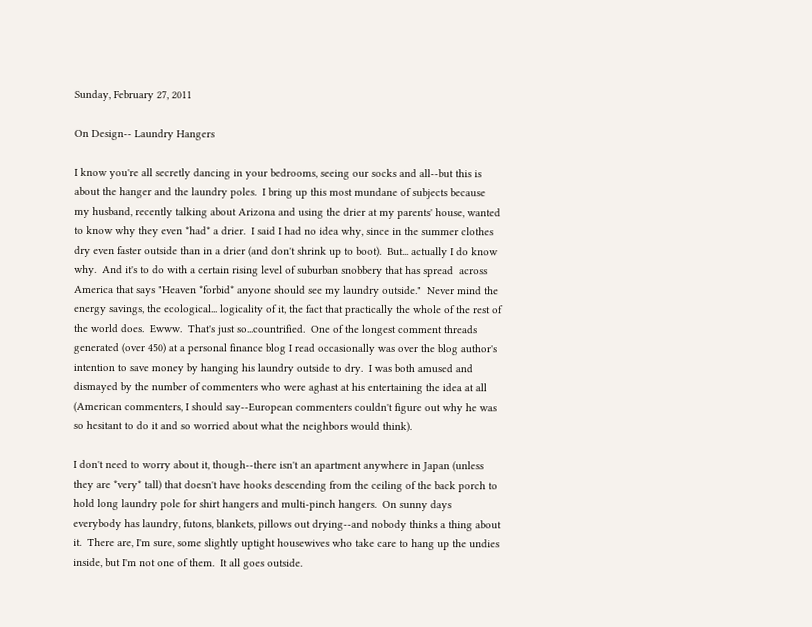Sunday, February 27, 2011

On Design-- Laundry Hangers

I know you're all secretly dancing in your bedrooms, seeing our socks and all--but this is about the hanger and the laundry poles.  I bring up this most mundane of subjects because my husband, recently talking about Arizona and using the drier at my parents' house, wanted to know why they even *had* a drier.  I said I had no idea why, since in the summer clothes dry even faster outside than in a drier (and don't shrink up to boot).  But... actually I do know why.  And it's to do with a certain rising level of suburban snobbery that has spread  across America that says "Heaven *forbid* anyone should see my laundry outside."  Never mind the energy savings, the ecological... logicality of it, the fact that practically the whole of the rest of the world does.  Ewww.  That's just so...countrified.  One of the longest comment threads generated (over 450) at a personal finance blog I read occasionally was over the blog author's intention to save money by hanging his laundry outside to dry.  I was both amused and dismayed by the number of commenters who were aghast at his entertaining the idea at all (American commenters, I should say--European commenters couldn't figure out why he was so hesitant to do it and so worried about what the neighbors would think).

I don't need to worry about it, though--there isn't an apartment anywhere in Japan (unless they are *very* tall) that doesn't have hooks descending from the ceiling of the back porch to hold long laundry pole for shirt hangers and multi-pinch hangers.  On sunny days everybody has laundry, futons, blankets, pillows out drying--and nobody thinks a thing about it.  There are, I'm sure, some slightly uptight housewives who take care to hang up the undies inside, but I'm not one of them.  It all goes outside.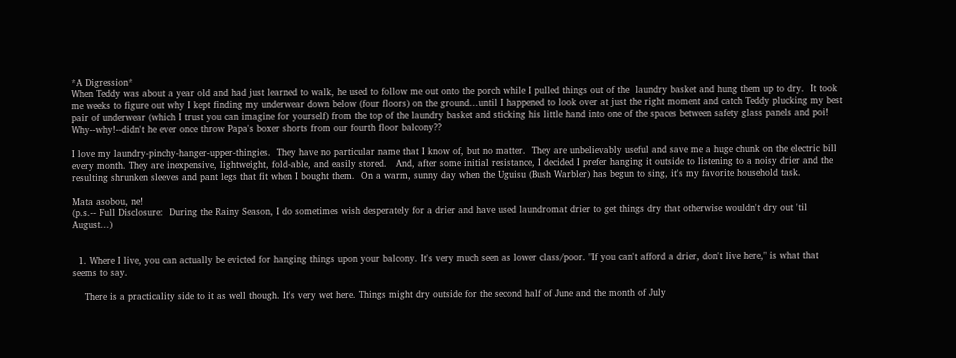*A Digression*
When Teddy was about a year old and had just learned to walk, he used to follow me out onto the porch while I pulled things out of the  laundry basket and hung them up to dry.  It took me weeks to figure out why I kept finding my underwear down below (four floors) on the ground...until I happened to look over at just the right moment and catch Teddy plucking my best pair of underwear (which I trust you can imagine for yourself) from the top of the laundry basket and sticking his little hand into one of the spaces between safety glass panels and poi!  Why--why!--didn't he ever once throw Papa's boxer shorts from our fourth floor balcony??

I love my laundry-pinchy-hanger-upper-thingies.  They have no particular name that I know of, but no matter.  They are unbelievably useful and save me a huge chunk on the electric bill every month. They are inexpensive, lightweight, fold-able, and easily stored.   And, after some initial resistance, I decided I prefer hanging it outside to listening to a noisy drier and the resulting shrunken sleeves and pant legs that fit when I bought them.  On a warm, sunny day when the Uguisu (Bush Warbler) has begun to sing, it's my favorite household task.

Mata asobou, ne!
(p.s.-- Full Disclosure:  During the Rainy Season, I do sometimes wish desperately for a drier and have used laundromat drier to get things dry that otherwise wouldn't dry out 'til August...)


  1. Where I live, you can actually be evicted for hanging things upon your balcony. It's very much seen as lower class/poor. "If you can't afford a drier, don't live here," is what that seems to say.

    There is a practicality side to it as well though. It's very wet here. Things might dry outside for the second half of June and the month of July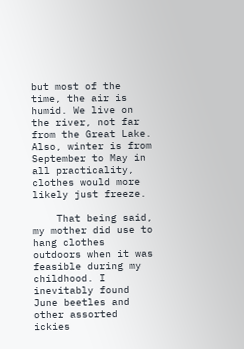but most of the time, the air is humid. We live on the river, not far from the Great Lake. Also, winter is from September to May in all practicality, clothes would more likely just freeze.

    That being said, my mother did use to hang clothes outdoors when it was feasible during my childhood. I inevitably found June beetles and other assorted ickies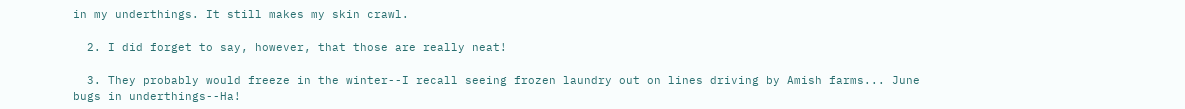in my underthings. It still makes my skin crawl.

  2. I did forget to say, however, that those are really neat!

  3. They probably would freeze in the winter--I recall seeing frozen laundry out on lines driving by Amish farms... June bugs in underthings--Ha!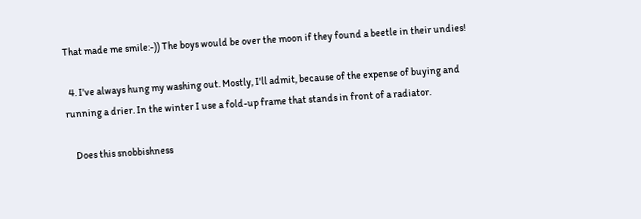That made me smile:-)) The boys would be over the moon if they found a beetle in their undies!

  4. I've always hung my washing out. Mostly, I'll admit, because of the expense of buying and running a drier. In the winter I use a fold-up frame that stands in front of a radiator.

    Does this snobbishness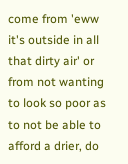come from 'eww it's outside in all that dirty air' or from not wanting to look so poor as to not be able to afford a drier, do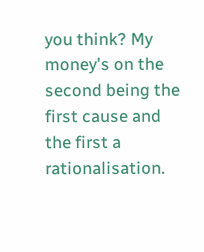you think? My money's on the second being the first cause and the first a rationalisation.